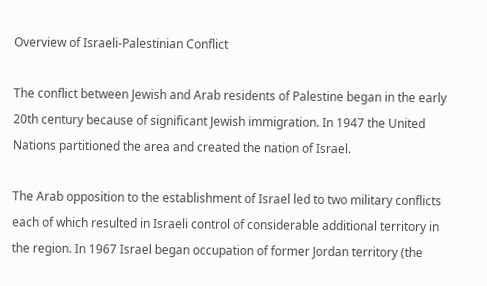Overview of Israeli-Palestinian Conflict

The conflict between Jewish and Arab residents of Palestine began in the early 20th century because of significant Jewish immigration. In 1947 the United Nations partitioned the area and created the nation of Israel.

The Arab opposition to the establishment of Israel led to two military conflicts each of which resulted in Israeli control of considerable additional territory in the region. In 1967 Israel began occupation of former Jordan territory (the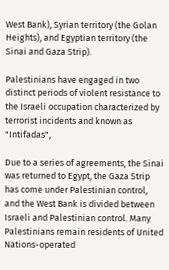West Bank), Syrian territory (the Golan Heights), and Egyptian territory (the Sinai and Gaza Strip).

Palestinians have engaged in two distinct periods of violent resistance to the Israeli occupation characterized by terrorist incidents and known as "Intifadas",

Due to a series of agreements, the Sinai was returned to Egypt, the Gaza Strip has come under Palestinian control, and the West Bank is divided between Israeli and Palestinian control. Many Palestinians remain residents of United Nations-operated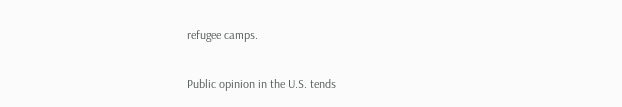refugee camps.

Public opinion in the U.S. tends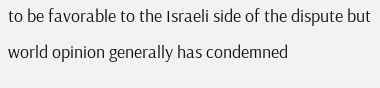to be favorable to the Israeli side of the dispute but world opinion generally has condemned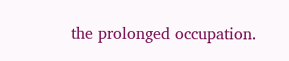the prolonged occupation.